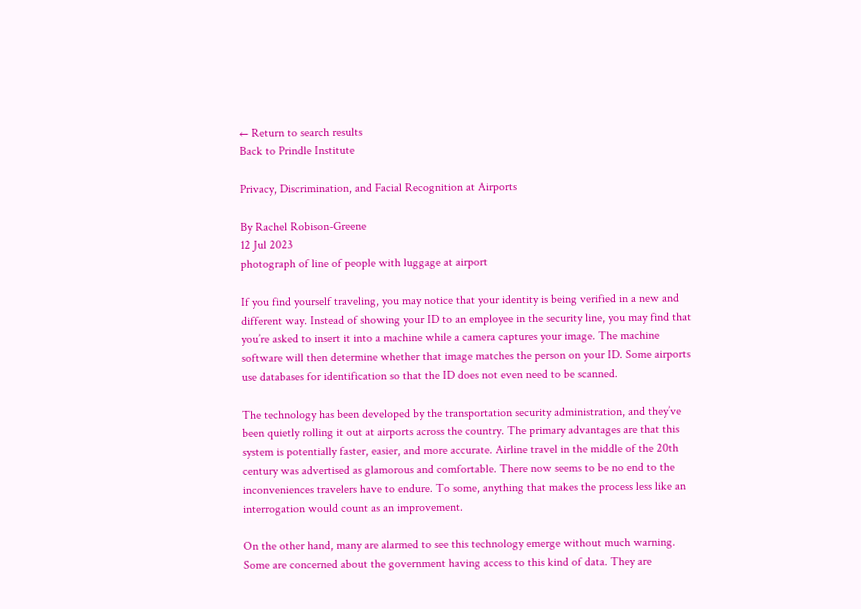← Return to search results
Back to Prindle Institute

Privacy, Discrimination, and Facial Recognition at Airports

By Rachel Robison-Greene
12 Jul 2023
photograph of line of people with luggage at airport

If you find yourself traveling, you may notice that your identity is being verified in a new and different way. Instead of showing your ID to an employee in the security line, you may find that you’re asked to insert it into a machine while a camera captures your image. The machine software will then determine whether that image matches the person on your ID. Some airports use databases for identification so that the ID does not even need to be scanned.

The technology has been developed by the transportation security administration, and they’ve been quietly rolling it out at airports across the country. The primary advantages are that this system is potentially faster, easier, and more accurate. Airline travel in the middle of the 20th century was advertised as glamorous and comfortable. There now seems to be no end to the inconveniences travelers have to endure. To some, anything that makes the process less like an interrogation would count as an improvement.

On the other hand, many are alarmed to see this technology emerge without much warning. Some are concerned about the government having access to this kind of data. They are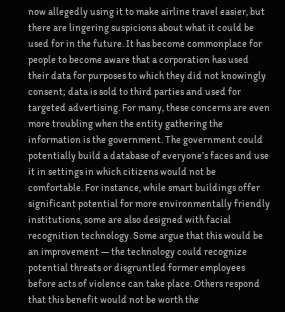now allegedly using it to make airline travel easier, but there are lingering suspicions about what it could be used for in the future. It has become commonplace for people to become aware that a corporation has used their data for purposes to which they did not knowingly consent; data is sold to third parties and used for targeted advertising. For many, these concerns are even more troubling when the entity gathering the information is the government. The government could potentially build a database of everyone’s faces and use it in settings in which citizens would not be comfortable. For instance, while smart buildings offer significant potential for more environmentally friendly institutions, some are also designed with facial recognition technology. Some argue that this would be an improvement — the technology could recognize potential threats or disgruntled former employees before acts of violence can take place. Others respond that this benefit would not be worth the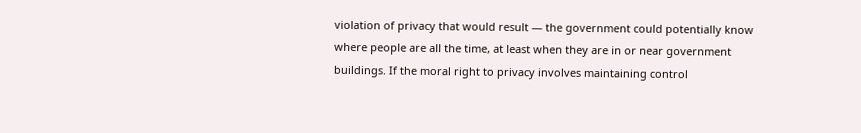violation of privacy that would result — the government could potentially know where people are all the time, at least when they are in or near government buildings. If the moral right to privacy involves maintaining control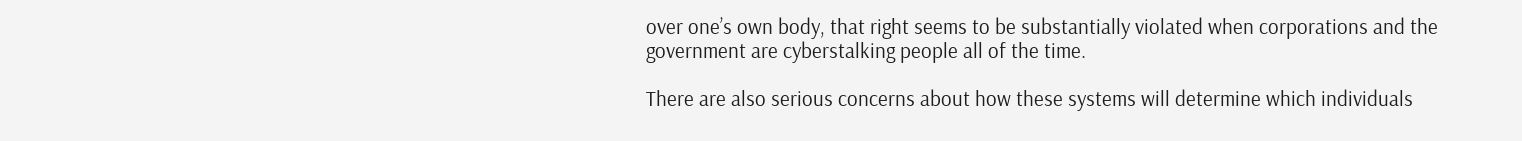over one’s own body, that right seems to be substantially violated when corporations and the government are cyberstalking people all of the time.

There are also serious concerns about how these systems will determine which individuals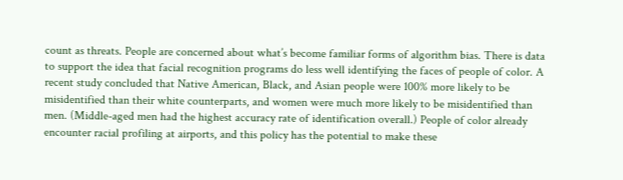count as threats. People are concerned about what’s become familiar forms of algorithm bias. There is data to support the idea that facial recognition programs do less well identifying the faces of people of color. A recent study concluded that Native American, Black, and Asian people were 100% more likely to be misidentified than their white counterparts, and women were much more likely to be misidentified than men. (Middle-aged men had the highest accuracy rate of identification overall.) People of color already encounter racial profiling at airports, and this policy has the potential to make these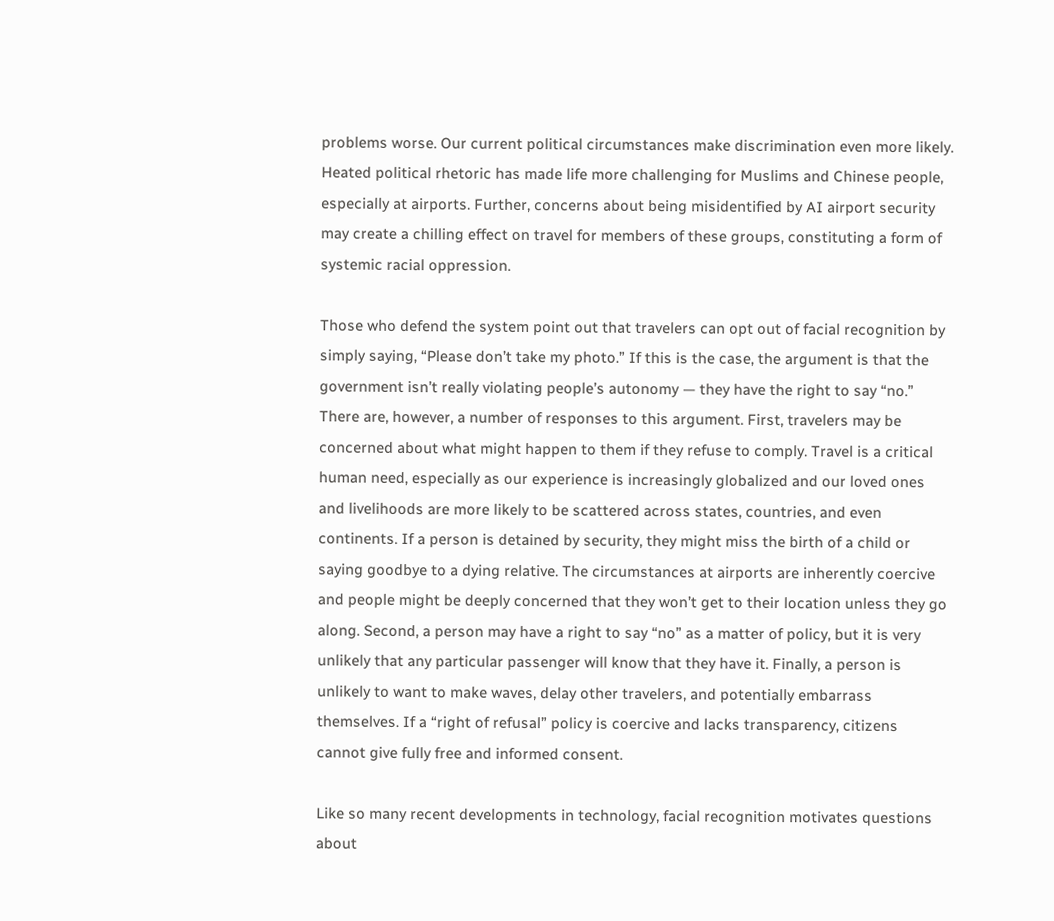problems worse. Our current political circumstances make discrimination even more likely. Heated political rhetoric has made life more challenging for Muslims and Chinese people, especially at airports. Further, concerns about being misidentified by AI airport security may create a chilling effect on travel for members of these groups, constituting a form of systemic racial oppression.

Those who defend the system point out that travelers can opt out of facial recognition by simply saying, “Please don’t take my photo.” If this is the case, the argument is that the government isn’t really violating people’s autonomy — they have the right to say “no.” There are, however, a number of responses to this argument. First, travelers may be concerned about what might happen to them if they refuse to comply. Travel is a critical human need, especially as our experience is increasingly globalized and our loved ones and livelihoods are more likely to be scattered across states, countries, and even continents. If a person is detained by security, they might miss the birth of a child or saying goodbye to a dying relative. The circumstances at airports are inherently coercive and people might be deeply concerned that they won’t get to their location unless they go along. Second, a person may have a right to say “no” as a matter of policy, but it is very unlikely that any particular passenger will know that they have it. Finally, a person is unlikely to want to make waves, delay other travelers, and potentially embarrass themselves. If a “right of refusal” policy is coercive and lacks transparency, citizens cannot give fully free and informed consent.

Like so many recent developments in technology, facial recognition motivates questions about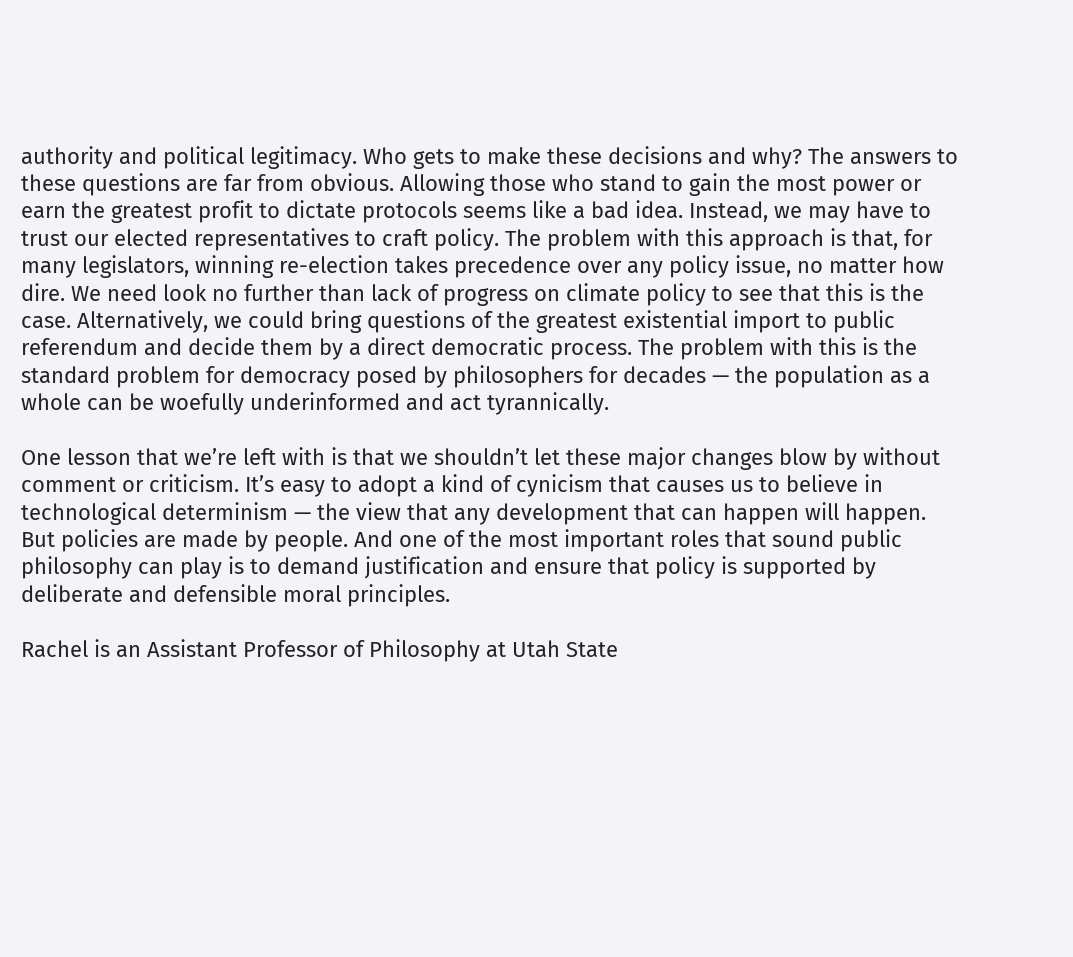authority and political legitimacy. Who gets to make these decisions and why? The answers to these questions are far from obvious. Allowing those who stand to gain the most power or earn the greatest profit to dictate protocols seems like a bad idea. Instead, we may have to trust our elected representatives to craft policy. The problem with this approach is that, for many legislators, winning re-election takes precedence over any policy issue, no matter how dire. We need look no further than lack of progress on climate policy to see that this is the case. Alternatively, we could bring questions of the greatest existential import to public referendum and decide them by a direct democratic process. The problem with this is the standard problem for democracy posed by philosophers for decades — the population as a whole can be woefully underinformed and act tyrannically.

One lesson that we’re left with is that we shouldn’t let these major changes blow by without comment or criticism. It’s easy to adopt a kind of cynicism that causes us to believe in technological determinism — the view that any development that can happen will happen. But policies are made by people. And one of the most important roles that sound public philosophy can play is to demand justification and ensure that policy is supported by deliberate and defensible moral principles.

Rachel is an Assistant Professor of Philosophy at Utah State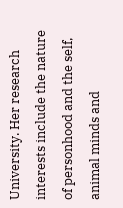University. Her research interests include the nature of personhood and the self, animal minds and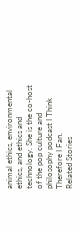animal ethics, environmental ethics, and ethics and technology. She is the co-host of the pop culture and philosophy podcast I Think Therefore I Fan.
Related Stories